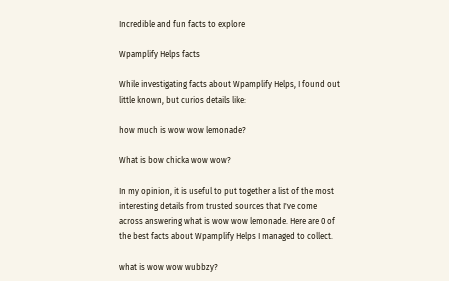Incredible and fun facts to explore

Wpamplify Helps facts

While investigating facts about Wpamplify Helps, I found out little known, but curios details like:

how much is wow wow lemonade?

What is bow chicka wow wow?

In my opinion, it is useful to put together a list of the most interesting details from trusted sources that I've come across answering what is wow wow lemonade. Here are 0 of the best facts about Wpamplify Helps I managed to collect.

what is wow wow wubbzy?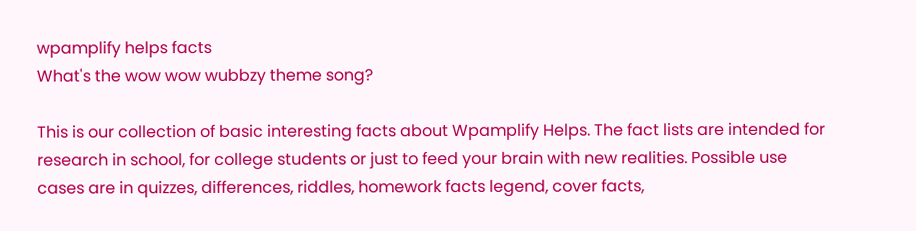wpamplify helps facts
What's the wow wow wubbzy theme song?

This is our collection of basic interesting facts about Wpamplify Helps. The fact lists are intended for research in school, for college students or just to feed your brain with new realities. Possible use cases are in quizzes, differences, riddles, homework facts legend, cover facts,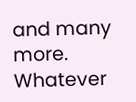and many more. Whatever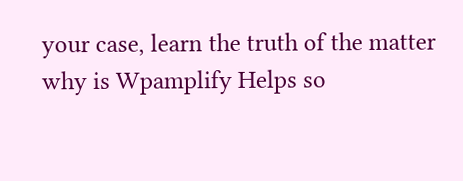your case, learn the truth of the matter why is Wpamplify Helps so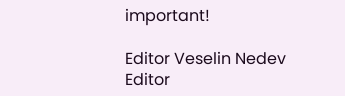important!

Editor Veselin Nedev Editor